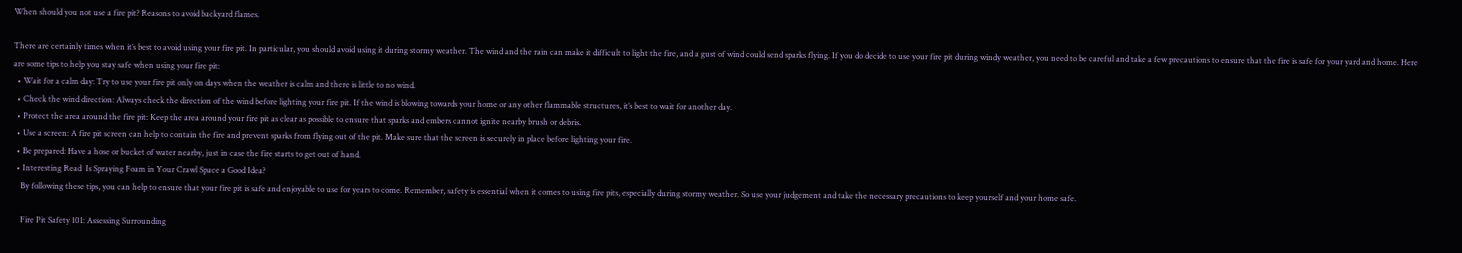When should you not use a fire pit? Reasons to avoid backyard flames.

There are certainly times when it’s best to avoid using your fire pit. In particular, you should avoid using it during stormy weather. The wind and the rain can make it difficult to light the fire, and a gust of wind could send sparks flying. If you do decide to use your fire pit during windy weather, you need to be careful and take a few precautions to ensure that the fire is safe for your yard and home. Here are some tips to help you stay safe when using your fire pit:
  • Wait for a calm day: Try to use your fire pit only on days when the weather is calm and there is little to no wind.
  • Check the wind direction: Always check the direction of the wind before lighting your fire pit. If the wind is blowing towards your home or any other flammable structures, it’s best to wait for another day.
  • Protect the area around the fire pit: Keep the area around your fire pit as clear as possible to ensure that sparks and embers cannot ignite nearby brush or debris.
  • Use a screen: A fire pit screen can help to contain the fire and prevent sparks from flying out of the pit. Make sure that the screen is securely in place before lighting your fire.
  • Be prepared: Have a hose or bucket of water nearby, just in case the fire starts to get out of hand.
  • Interesting Read  Is Spraying Foam in Your Crawl Space a Good Idea?
    By following these tips, you can help to ensure that your fire pit is safe and enjoyable to use for years to come. Remember, safety is essential when it comes to using fire pits, especially during stormy weather. So use your judgement and take the necessary precautions to keep yourself and your home safe.

    Fire Pit Safety 101: Assessing Surrounding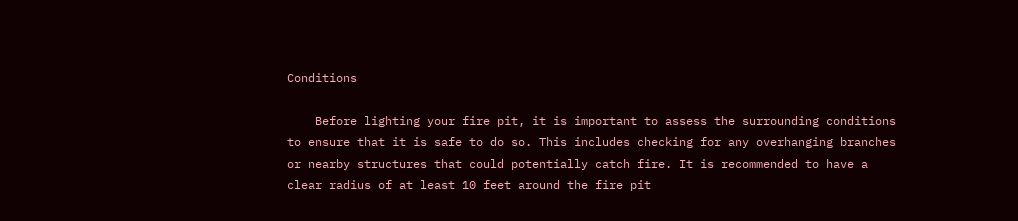Conditions

    Before lighting your fire pit, it is important to assess the surrounding conditions to ensure that it is safe to do so. This includes checking for any overhanging branches or nearby structures that could potentially catch fire. It is recommended to have a clear radius of at least 10 feet around the fire pit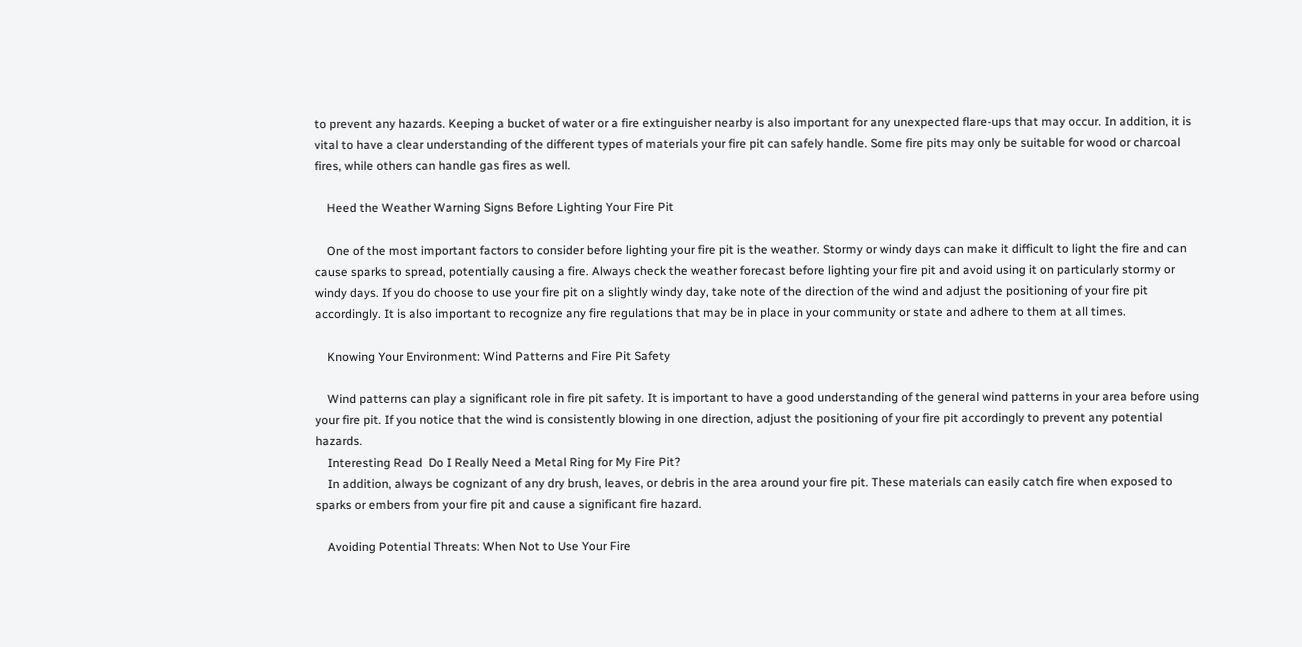to prevent any hazards. Keeping a bucket of water or a fire extinguisher nearby is also important for any unexpected flare-ups that may occur. In addition, it is vital to have a clear understanding of the different types of materials your fire pit can safely handle. Some fire pits may only be suitable for wood or charcoal fires, while others can handle gas fires as well.

    Heed the Weather Warning Signs Before Lighting Your Fire Pit

    One of the most important factors to consider before lighting your fire pit is the weather. Stormy or windy days can make it difficult to light the fire and can cause sparks to spread, potentially causing a fire. Always check the weather forecast before lighting your fire pit and avoid using it on particularly stormy or windy days. If you do choose to use your fire pit on a slightly windy day, take note of the direction of the wind and adjust the positioning of your fire pit accordingly. It is also important to recognize any fire regulations that may be in place in your community or state and adhere to them at all times.

    Knowing Your Environment: Wind Patterns and Fire Pit Safety

    Wind patterns can play a significant role in fire pit safety. It is important to have a good understanding of the general wind patterns in your area before using your fire pit. If you notice that the wind is consistently blowing in one direction, adjust the positioning of your fire pit accordingly to prevent any potential hazards.
    Interesting Read  Do I Really Need a Metal Ring for My Fire Pit?
    In addition, always be cognizant of any dry brush, leaves, or debris in the area around your fire pit. These materials can easily catch fire when exposed to sparks or embers from your fire pit and cause a significant fire hazard.

    Avoiding Potential Threats: When Not to Use Your Fire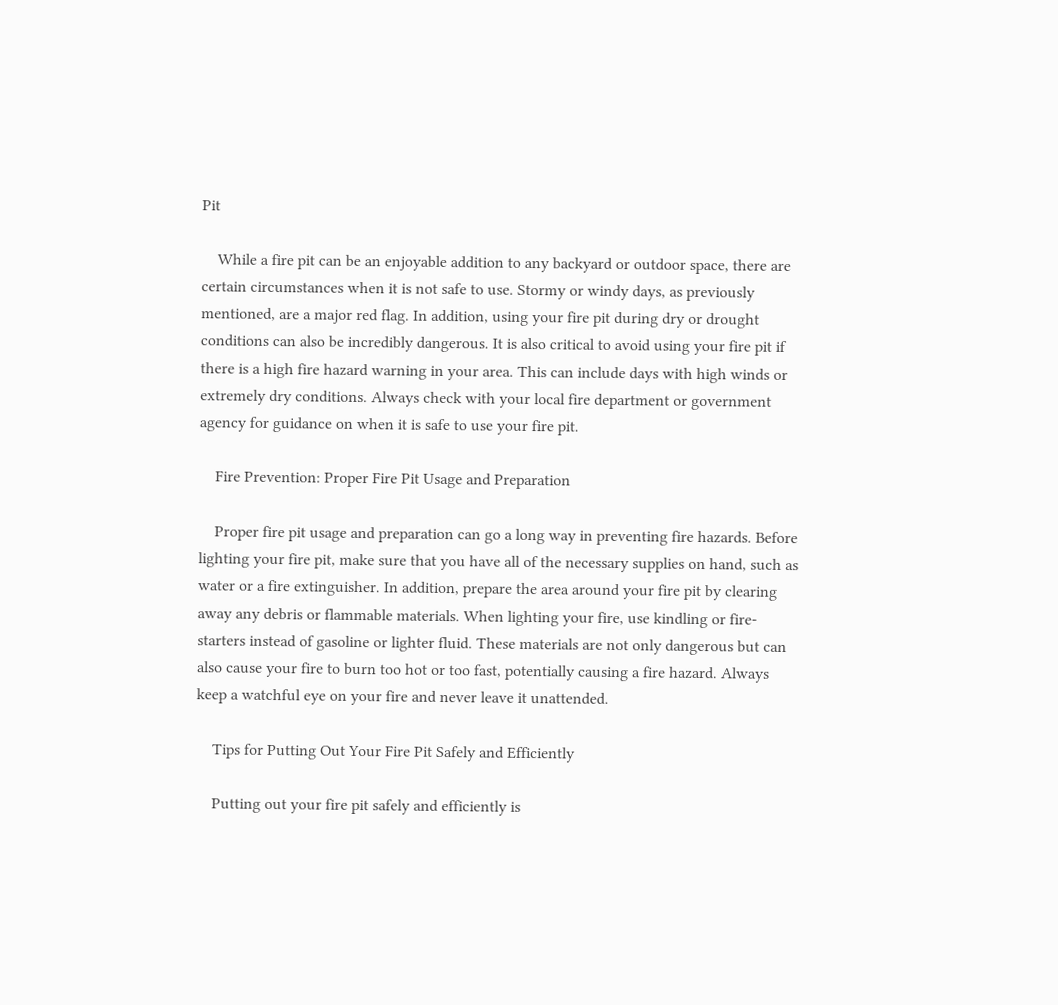Pit

    While a fire pit can be an enjoyable addition to any backyard or outdoor space, there are certain circumstances when it is not safe to use. Stormy or windy days, as previously mentioned, are a major red flag. In addition, using your fire pit during dry or drought conditions can also be incredibly dangerous. It is also critical to avoid using your fire pit if there is a high fire hazard warning in your area. This can include days with high winds or extremely dry conditions. Always check with your local fire department or government agency for guidance on when it is safe to use your fire pit.

    Fire Prevention: Proper Fire Pit Usage and Preparation

    Proper fire pit usage and preparation can go a long way in preventing fire hazards. Before lighting your fire pit, make sure that you have all of the necessary supplies on hand, such as water or a fire extinguisher. In addition, prepare the area around your fire pit by clearing away any debris or flammable materials. When lighting your fire, use kindling or fire-starters instead of gasoline or lighter fluid. These materials are not only dangerous but can also cause your fire to burn too hot or too fast, potentially causing a fire hazard. Always keep a watchful eye on your fire and never leave it unattended.

    Tips for Putting Out Your Fire Pit Safely and Efficiently

    Putting out your fire pit safely and efficiently is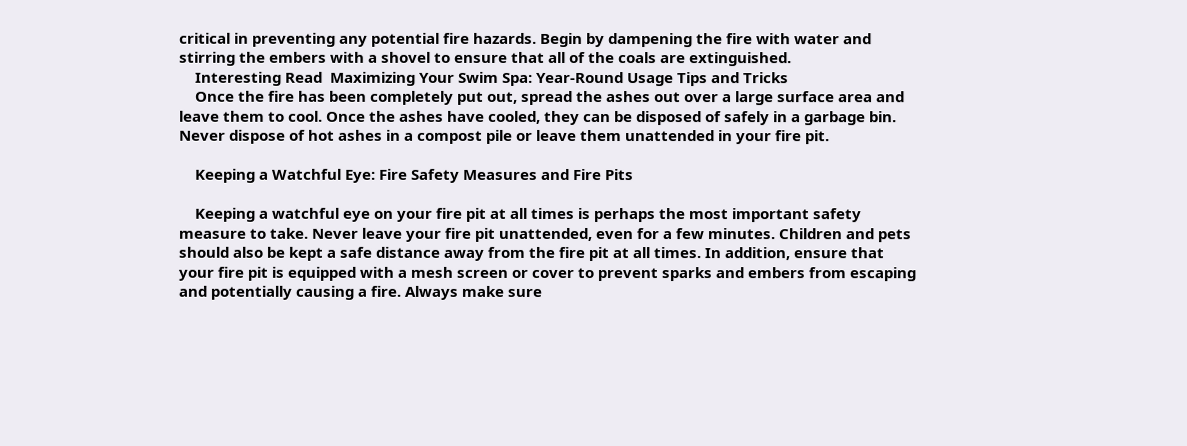critical in preventing any potential fire hazards. Begin by dampening the fire with water and stirring the embers with a shovel to ensure that all of the coals are extinguished.
    Interesting Read  Maximizing Your Swim Spa: Year-Round Usage Tips and Tricks
    Once the fire has been completely put out, spread the ashes out over a large surface area and leave them to cool. Once the ashes have cooled, they can be disposed of safely in a garbage bin. Never dispose of hot ashes in a compost pile or leave them unattended in your fire pit.

    Keeping a Watchful Eye: Fire Safety Measures and Fire Pits

    Keeping a watchful eye on your fire pit at all times is perhaps the most important safety measure to take. Never leave your fire pit unattended, even for a few minutes. Children and pets should also be kept a safe distance away from the fire pit at all times. In addition, ensure that your fire pit is equipped with a mesh screen or cover to prevent sparks and embers from escaping and potentially causing a fire. Always make sure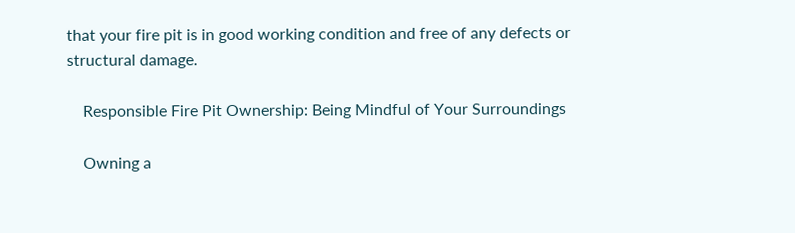that your fire pit is in good working condition and free of any defects or structural damage.

    Responsible Fire Pit Ownership: Being Mindful of Your Surroundings

    Owning a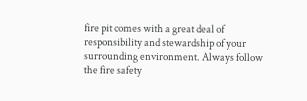fire pit comes with a great deal of responsibility and stewardship of your surrounding environment. Always follow the fire safety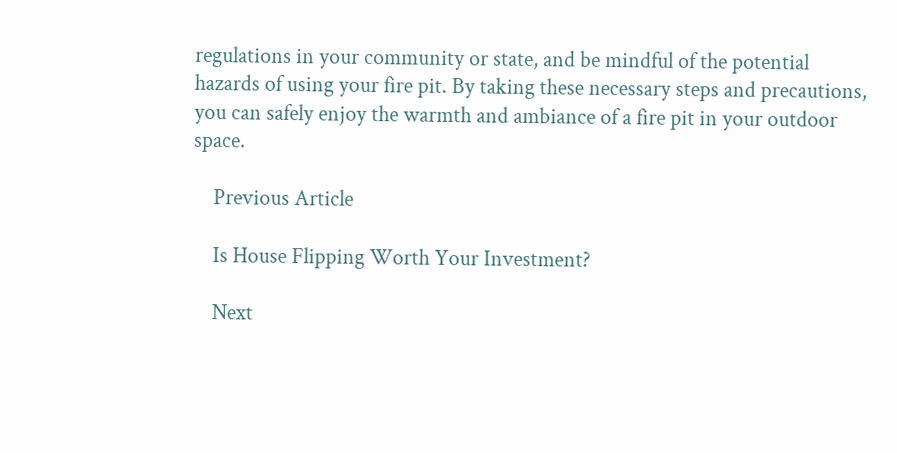regulations in your community or state, and be mindful of the potential hazards of using your fire pit. By taking these necessary steps and precautions, you can safely enjoy the warmth and ambiance of a fire pit in your outdoor space.

    Previous Article

    Is House Flipping Worth Your Investment?

    Next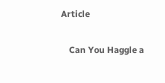Article

    Can You Haggle a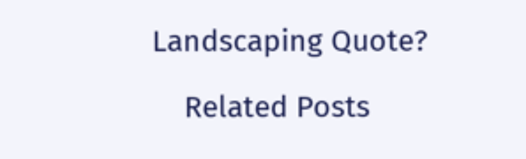Landscaping Quote?

    Related Posts